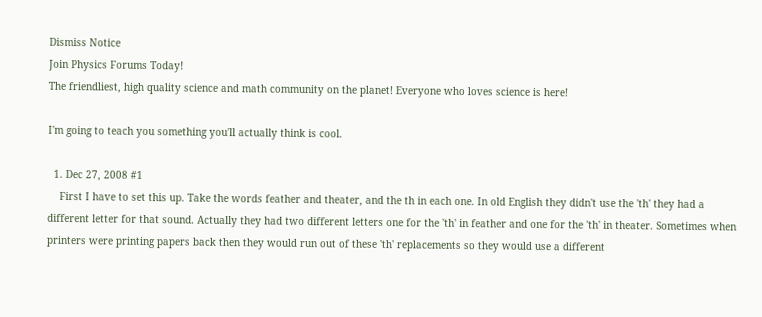Dismiss Notice
Join Physics Forums Today!
The friendliest, high quality science and math community on the planet! Everyone who loves science is here!

I'm going to teach you something you'll actually think is cool.

  1. Dec 27, 2008 #1
    First I have to set this up. Take the words feather and theater, and the th in each one. In old English they didn't use the 'th' they had a different letter for that sound. Actually they had two different letters one for the 'th' in feather and one for the 'th' in theater. Sometimes when printers were printing papers back then they would run out of these 'th' replacements so they would use a different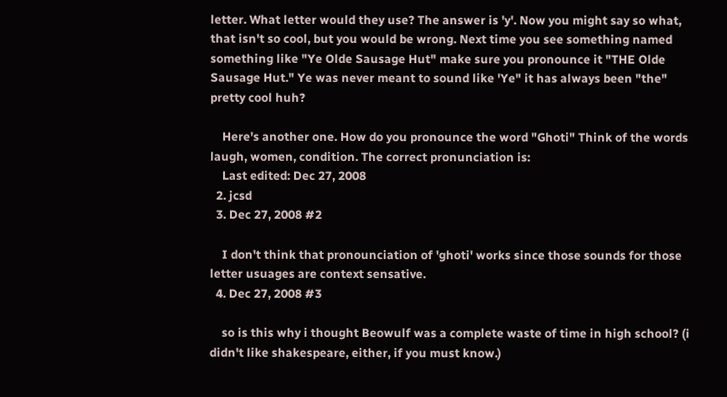letter. What letter would they use? The answer is 'y'. Now you might say so what, that isn't so cool, but you would be wrong. Next time you see something named something like "Ye Olde Sausage Hut" make sure you pronounce it "THE Olde Sausage Hut." Ye was never meant to sound like 'Ye" it has always been "the" pretty cool huh?

    Here's another one. How do you pronounce the word "Ghoti" Think of the words laugh, women, condition. The correct pronunciation is:
    Last edited: Dec 27, 2008
  2. jcsd
  3. Dec 27, 2008 #2

    I don't think that pronounciation of 'ghoti' works since those sounds for those letter usuages are context sensative.
  4. Dec 27, 2008 #3

    so is this why i thought Beowulf was a complete waste of time in high school? (i didn't like shakespeare, either, if you must know.)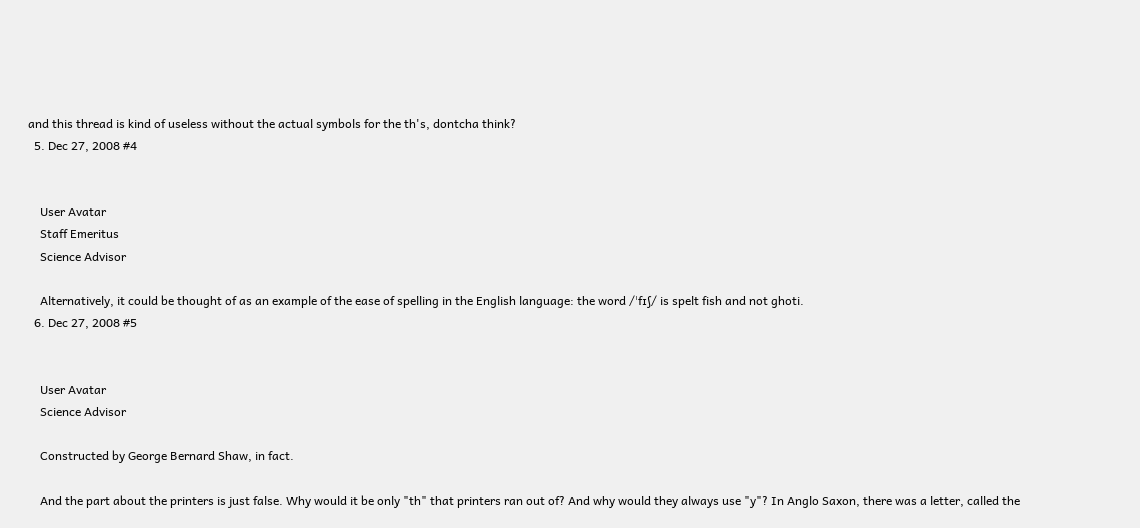and this thread is kind of useless without the actual symbols for the th's, dontcha think?
  5. Dec 27, 2008 #4


    User Avatar
    Staff Emeritus
    Science Advisor

    Alternatively, it could be thought of as an example of the ease of spelling in the English language: the word /ˈfɪʃ/ is spelt fish and not ghoti.
  6. Dec 27, 2008 #5


    User Avatar
    Science Advisor

    Constructed by George Bernard Shaw, in fact.

    And the part about the printers is just false. Why would it be only "th" that printers ran out of? And why would they always use "y"? In Anglo Saxon, there was a letter, called the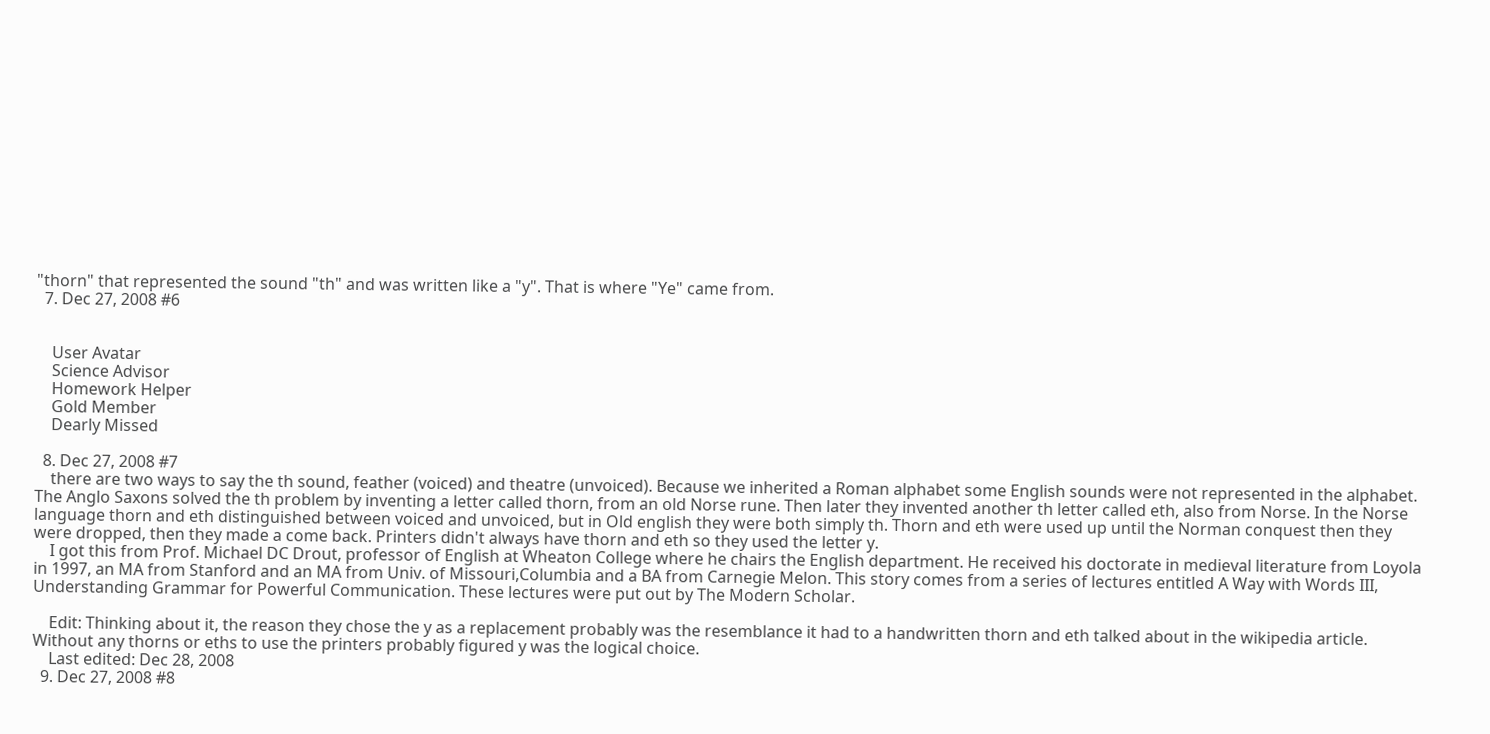"thorn" that represented the sound "th" and was written like a "y". That is where "Ye" came from.
  7. Dec 27, 2008 #6


    User Avatar
    Science Advisor
    Homework Helper
    Gold Member
    Dearly Missed

  8. Dec 27, 2008 #7
    there are two ways to say the th sound, feather (voiced) and theatre (unvoiced). Because we inherited a Roman alphabet some English sounds were not represented in the alphabet. The Anglo Saxons solved the th problem by inventing a letter called thorn, from an old Norse rune. Then later they invented another th letter called eth, also from Norse. In the Norse language thorn and eth distinguished between voiced and unvoiced, but in Old english they were both simply th. Thorn and eth were used up until the Norman conquest then they were dropped, then they made a come back. Printers didn't always have thorn and eth so they used the letter y.
    I got this from Prof. Michael DC Drout, professor of English at Wheaton College where he chairs the English department. He received his doctorate in medieval literature from Loyola in 1997, an MA from Stanford and an MA from Univ. of Missouri,Columbia and a BA from Carnegie Melon. This story comes from a series of lectures entitled A Way with Words III, Understanding Grammar for Powerful Communication. These lectures were put out by The Modern Scholar.

    Edit: Thinking about it, the reason they chose the y as a replacement probably was the resemblance it had to a handwritten thorn and eth talked about in the wikipedia article. Without any thorns or eths to use the printers probably figured y was the logical choice.
    Last edited: Dec 28, 2008
  9. Dec 27, 2008 #8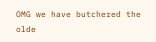OMG we have butchered the olde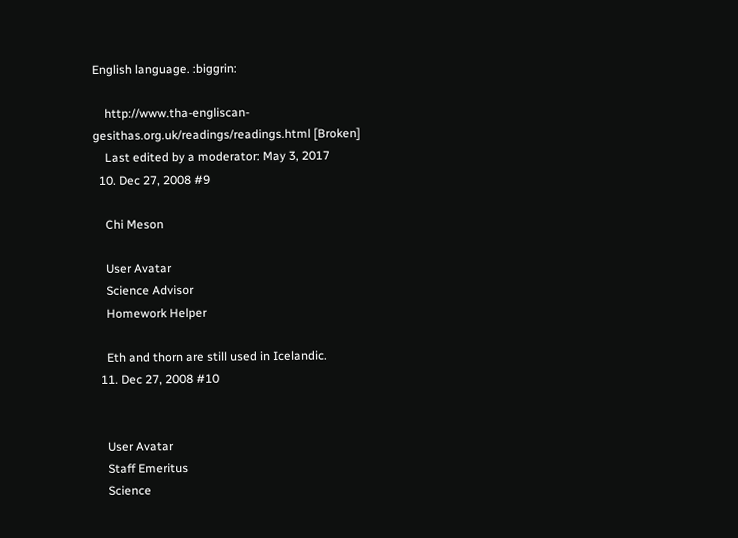English language. :biggrin:

    http://www.tha-engliscan-gesithas.org.uk/readings/readings.html [Broken]
    Last edited by a moderator: May 3, 2017
  10. Dec 27, 2008 #9

    Chi Meson

    User Avatar
    Science Advisor
    Homework Helper

    Eth and thorn are still used in Icelandic.
  11. Dec 27, 2008 #10


    User Avatar
    Staff Emeritus
    Science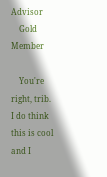Advisor
    Gold Member

    You're right, trib. I do think this is cool and I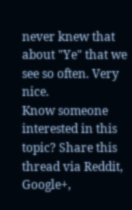never knew that about "Ye" that we see so often. Very nice.
Know someone interested in this topic? Share this thread via Reddit, Google+,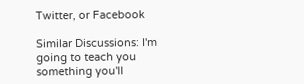Twitter, or Facebook

Similar Discussions: I'm going to teach you something you'll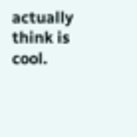actually think is cool.